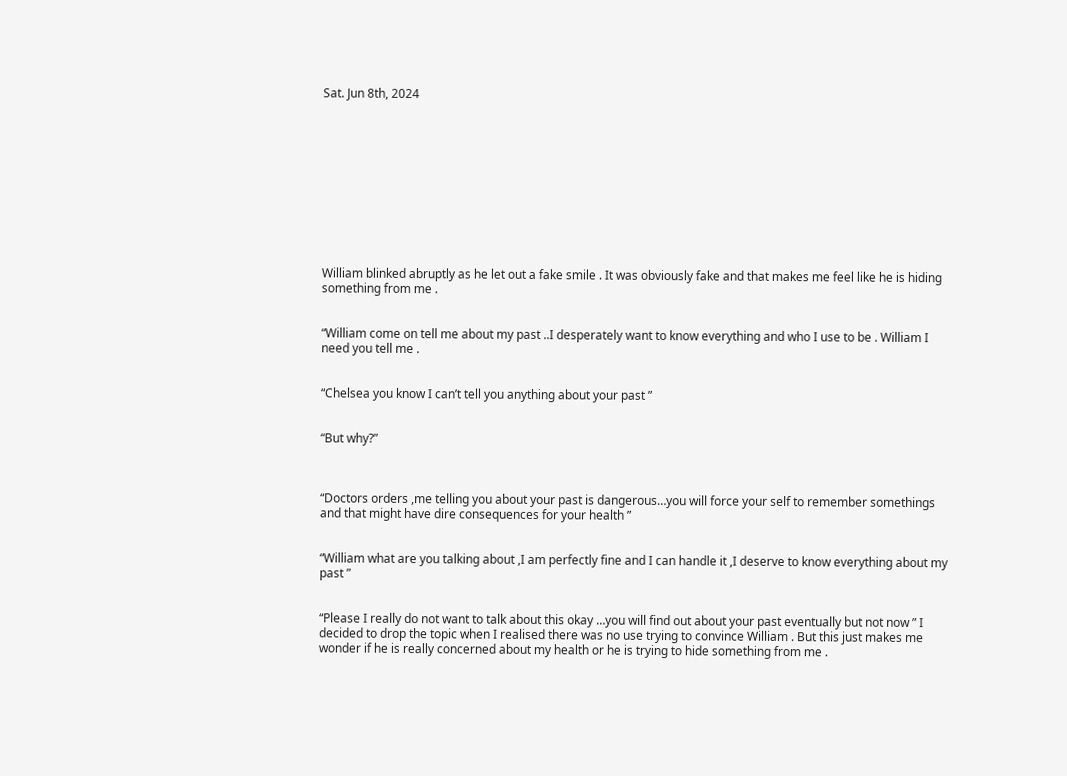Sat. Jun 8th, 2024











William blinked abruptly as he let out a fake smile . It was obviously fake and that makes me feel like he is hiding something from me .


“William come on tell me about my past ..I desperately want to know everything and who I use to be . William I need you tell me .


“Chelsea you know I can’t tell you anything about your past ”


“But why?”



“Doctors orders ,me telling you about your past is dangerous…you will force your self to remember somethings and that might have dire consequences for your health ”


“William what are you talking about ,I am perfectly fine and I can handle it ,I deserve to know everything about my past ”


“Please I really do not want to talk about this okay …you will find out about your past eventually but not now ” I decided to drop the topic when I realised there was no use trying to convince William . But this just makes me wonder if he is really concerned about my health or he is trying to hide something from me .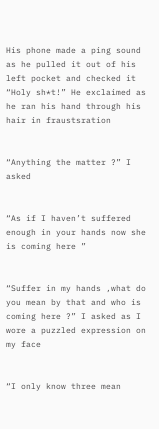His phone made a ping sound as he pulled it out of his left pocket and checked it “Holy sh*t!” He exclaimed as he ran his hand through his hair in fraustsration


“Anything the matter ?” I asked


“As if I haven’t suffered enough in your hands now she is coming here ”


“Suffer in my hands ,what do you mean by that and who is coming here ?” I asked as I wore a puzzled expression on my face


“I only know three mean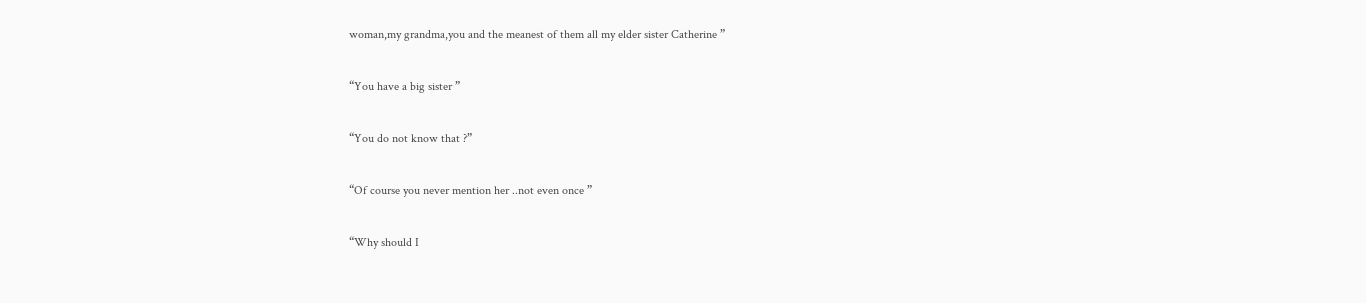woman,my grandma,you and the meanest of them all my elder sister Catherine ”


“You have a big sister ”


“You do not know that ?”


“Of course you never mention her ..not even once ”


“Why should I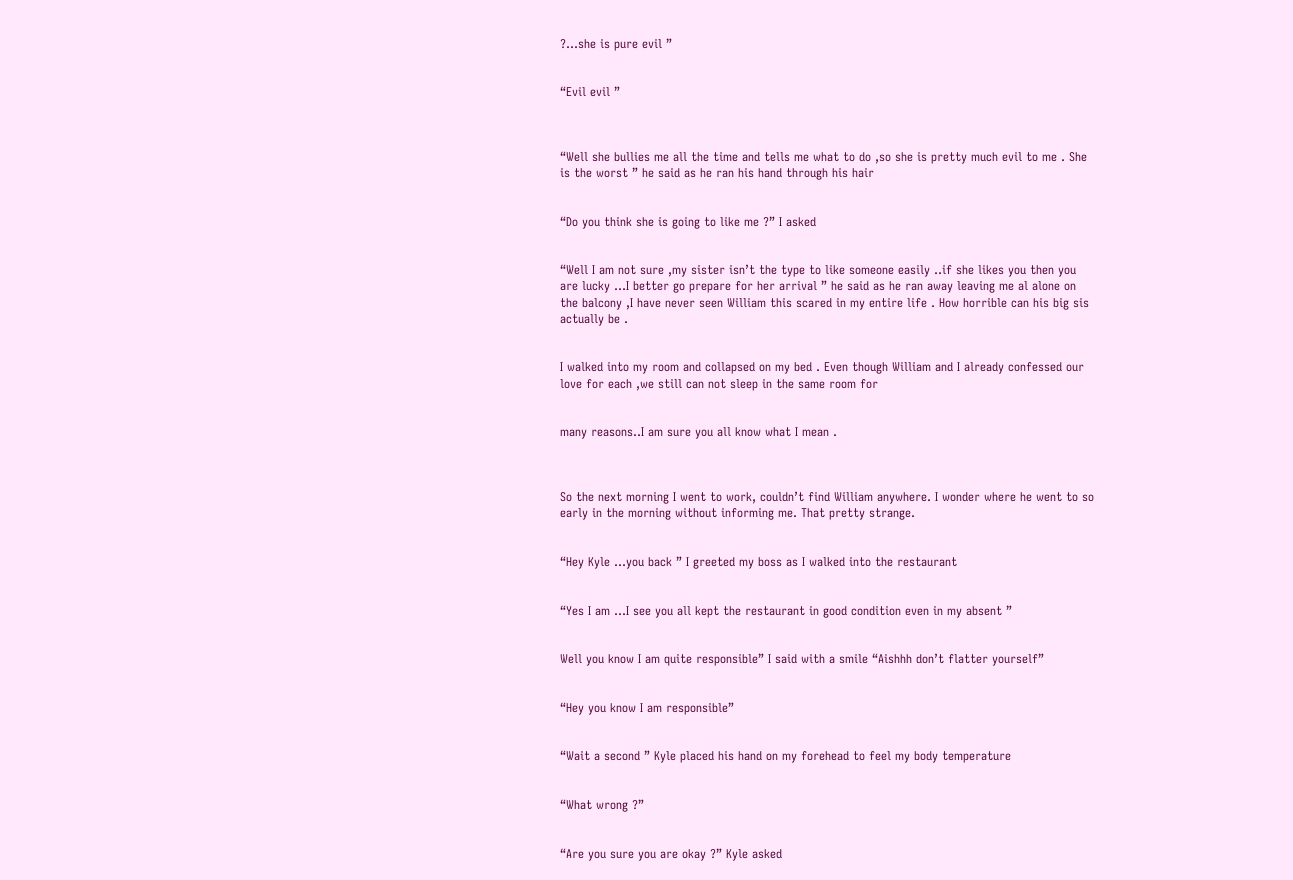?…she is pure evil ”


“Evil evil ”



“Well she bullies me all the time and tells me what to do ,so she is pretty much evil to me . She is the worst ” he said as he ran his hand through his hair


“Do you think she is going to like me ?” I asked


“Well I am not sure ,my sister isn’t the type to like someone easily ..if she likes you then you are lucky …I better go prepare for her arrival ” he said as he ran away leaving me al alone on the balcony ,I have never seen William this scared in my entire life . How horrible can his big sis actually be .


I walked into my room and collapsed on my bed . Even though William and I already confessed our love for each ,we still can not sleep in the same room for


many reasons..I am sure you all know what I mean .



So the next morning I went to work, couldn’t find William anywhere. I wonder where he went to so early in the morning without informing me. That pretty strange.


“Hey Kyle …you back ” I greeted my boss as I walked into the restaurant


“Yes I am …I see you all kept the restaurant in good condition even in my absent ”


Well you know I am quite responsible” I said with a smile “Aishhh don’t flatter yourself”


“Hey you know I am responsible”


“Wait a second ” Kyle placed his hand on my forehead to feel my body temperature


“What wrong ?”


“Are you sure you are okay ?” Kyle asked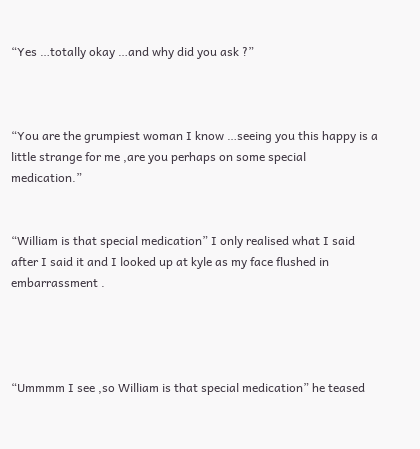“Yes …totally okay …and why did you ask ?”



“You are the grumpiest woman I know …seeing you this happy is a little strange for me ,are you perhaps on some special medication.”


“William is that special medication” I only realised what I said after I said it and I looked up at kyle as my face flushed in embarrassment .




“Ummmm I see ,so William is that special medication” he teased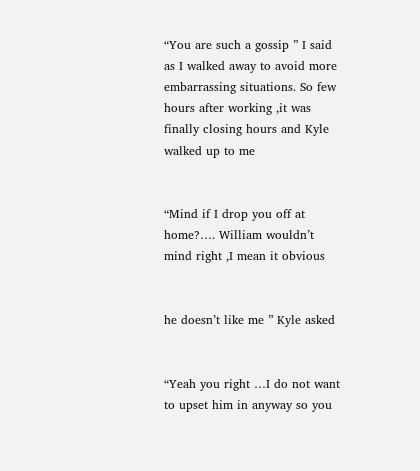“You are such a gossip ” I said as I walked away to avoid more embarrassing situations. So few hours after working ,it was finally closing hours and Kyle walked up to me


“Mind if I drop you off at home?…. William wouldn’t mind right ,I mean it obvious


he doesn’t like me ” Kyle asked


“Yeah you right …I do not want to upset him in anyway so you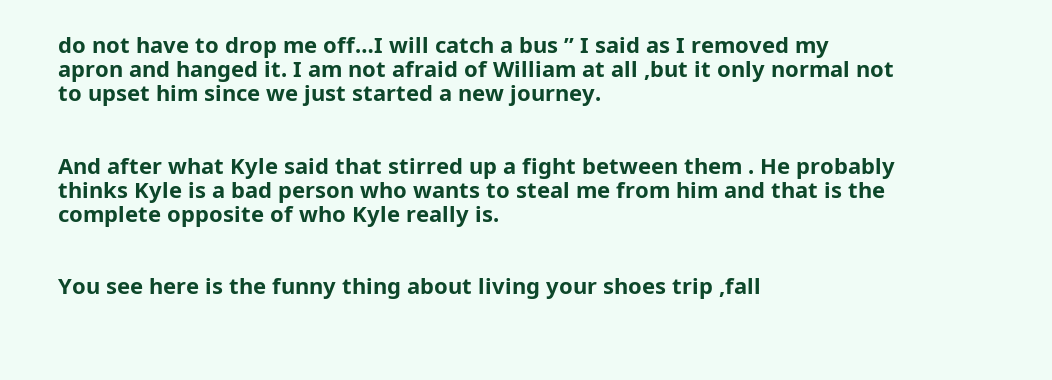do not have to drop me off…I will catch a bus ” I said as I removed my apron and hanged it. I am not afraid of William at all ,but it only normal not to upset him since we just started a new journey.


And after what Kyle said that stirred up a fight between them . He probably thinks Kyle is a bad person who wants to steal me from him and that is the complete opposite of who Kyle really is.


You see here is the funny thing about living your shoes trip ,fall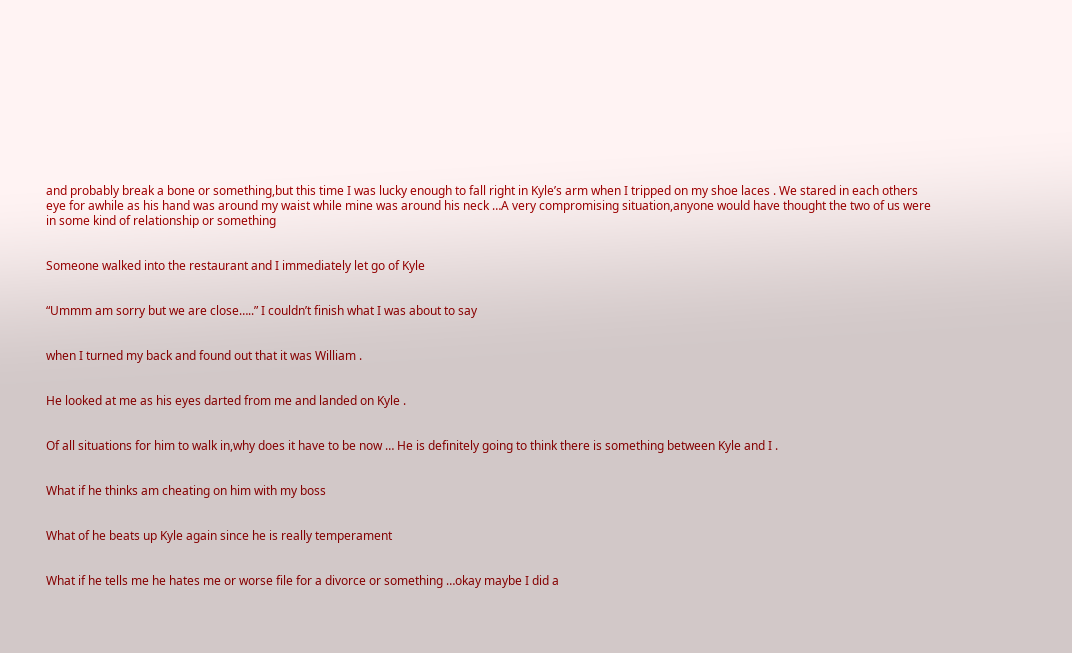and probably break a bone or something,but this time I was lucky enough to fall right in Kyle’s arm when I tripped on my shoe laces . We stared in each others eye for awhile as his hand was around my waist while mine was around his neck …A very compromising situation,anyone would have thought the two of us were in some kind of relationship or something


Someone walked into the restaurant and I immediately let go of Kyle


“Ummm am sorry but we are close…..” I couldn’t finish what I was about to say


when I turned my back and found out that it was William .


He looked at me as his eyes darted from me and landed on Kyle .


Of all situations for him to walk in,why does it have to be now … He is definitely going to think there is something between Kyle and I .


What if he thinks am cheating on him with my boss


What of he beats up Kyle again since he is really temperament


What if he tells me he hates me or worse file for a divorce or something …okay maybe I did a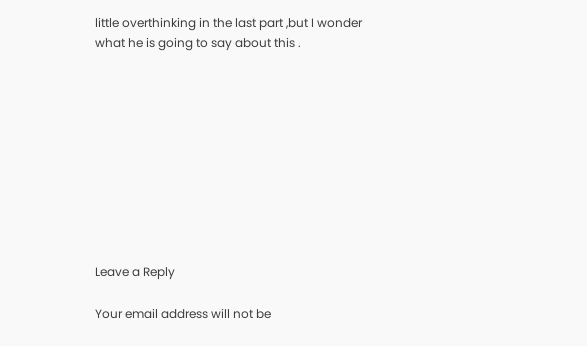little overthinking in the last part ,but I wonder what he is going to say about this .










Leave a Reply

Your email address will not be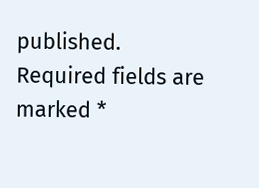published. Required fields are marked *